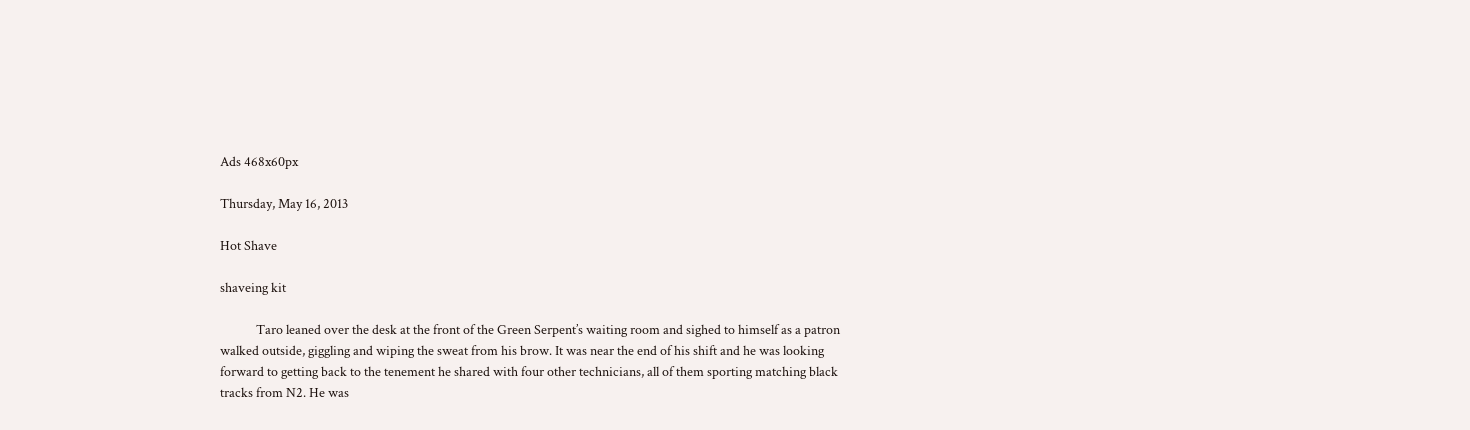Ads 468x60px

Thursday, May 16, 2013

Hot Shave

shaveing kit

            Taro leaned over the desk at the front of the Green Serpent’s waiting room and sighed to himself as a patron walked outside, giggling and wiping the sweat from his brow. It was near the end of his shift and he was looking forward to getting back to the tenement he shared with four other technicians, all of them sporting matching black tracks from N2. He was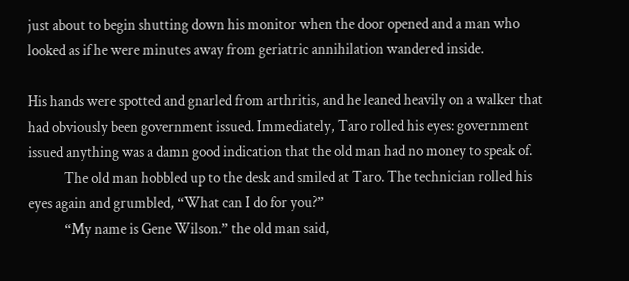just about to begin shutting down his monitor when the door opened and a man who looked as if he were minutes away from geriatric annihilation wandered inside.

His hands were spotted and gnarled from arthritis, and he leaned heavily on a walker that had obviously been government issued. Immediately, Taro rolled his eyes: government issued anything was a damn good indication that the old man had no money to speak of.
            The old man hobbled up to the desk and smiled at Taro. The technician rolled his eyes again and grumbled, “What can I do for you?”
            “My name is Gene Wilson.” the old man said,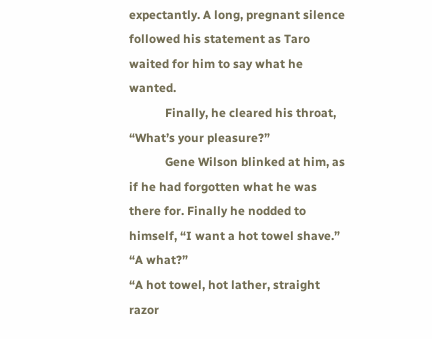expectantly. A long, pregnant silence followed his statement as Taro waited for him to say what he wanted.
            Finally, he cleared his throat, “What’s your pleasure?”
            Gene Wilson blinked at him, as if he had forgotten what he was there for. Finally he nodded to himself, “I want a hot towel shave.”
“A what?”
“A hot towel, hot lather, straight razor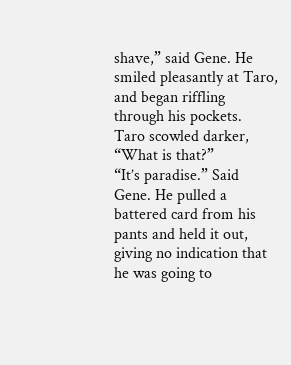shave,” said Gene. He smiled pleasantly at Taro, and began riffling through his pockets.
Taro scowled darker, “What is that?”
“It’s paradise.” Said Gene. He pulled a battered card from his pants and held it out, giving no indication that he was going to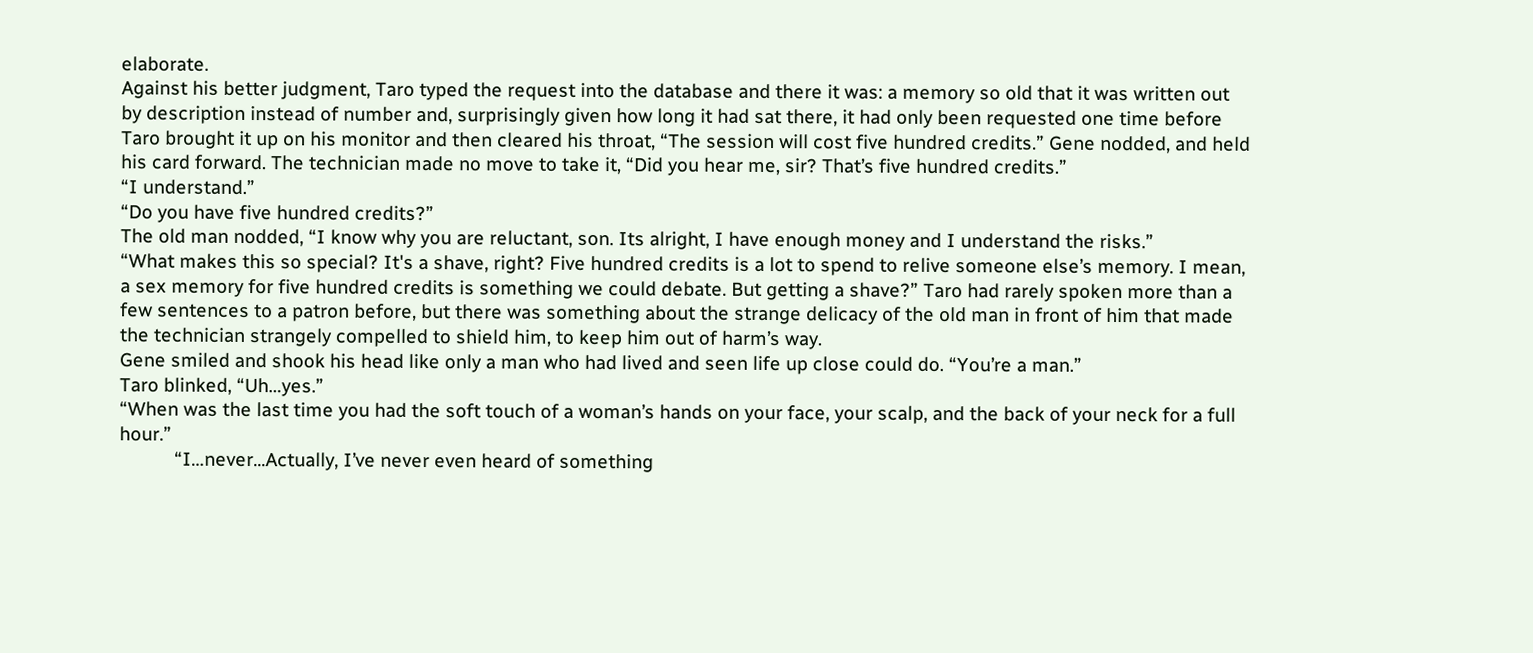elaborate.
Against his better judgment, Taro typed the request into the database and there it was: a memory so old that it was written out by description instead of number and, surprisingly given how long it had sat there, it had only been requested one time before
Taro brought it up on his monitor and then cleared his throat, “The session will cost five hundred credits.” Gene nodded, and held his card forward. The technician made no move to take it, “Did you hear me, sir? That’s five hundred credits.”
“I understand.”
“Do you have five hundred credits?”
The old man nodded, “I know why you are reluctant, son. Its alright, I have enough money and I understand the risks.”
“What makes this so special? It's a shave, right? Five hundred credits is a lot to spend to relive someone else’s memory. I mean, a sex memory for five hundred credits is something we could debate. But getting a shave?” Taro had rarely spoken more than a few sentences to a patron before, but there was something about the strange delicacy of the old man in front of him that made the technician strangely compelled to shield him, to keep him out of harm’s way.
Gene smiled and shook his head like only a man who had lived and seen life up close could do. “You’re a man.”
Taro blinked, “Uh…yes.”
“When was the last time you had the soft touch of a woman’s hands on your face, your scalp, and the back of your neck for a full hour.”
           “I…never...Actually, I’ve never even heard of something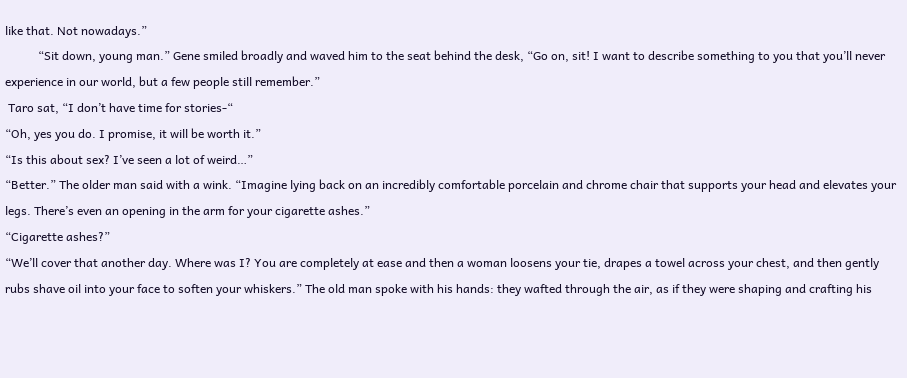like that. Not nowadays.”
           “Sit down, young man.” Gene smiled broadly and waved him to the seat behind the desk, “Go on, sit! I want to describe something to you that you’ll never experience in our world, but a few people still remember.”
 Taro sat, “I don’t have time for stories-“
“Oh, yes you do. I promise, it will be worth it.”
“Is this about sex? I’ve seen a lot of weird…”
“Better.” The older man said with a wink. “Imagine lying back on an incredibly comfortable porcelain and chrome chair that supports your head and elevates your legs. There’s even an opening in the arm for your cigarette ashes.”
“Cigarette ashes?”
“We’ll cover that another day. Where was I? You are completely at ease and then a woman loosens your tie, drapes a towel across your chest, and then gently rubs shave oil into your face to soften your whiskers.” The old man spoke with his hands: they wafted through the air, as if they were shaping and crafting his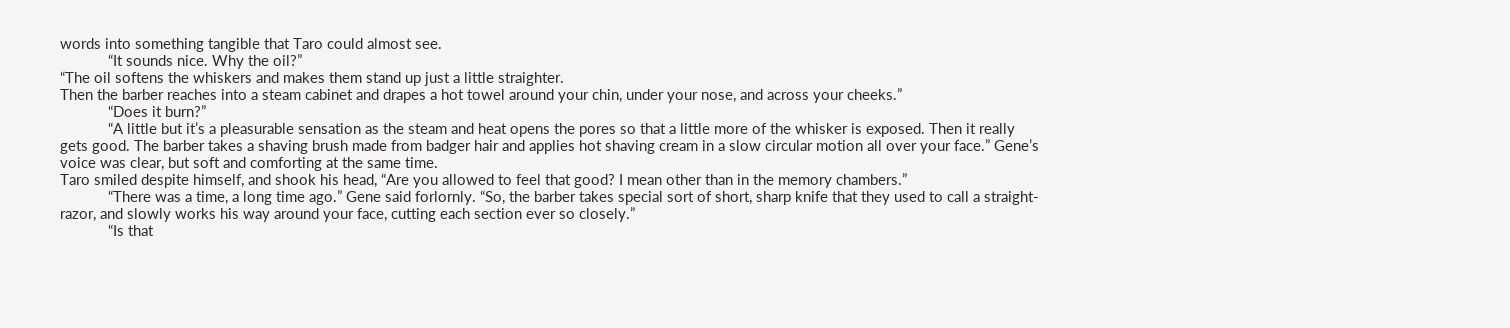words into something tangible that Taro could almost see.
            “It sounds nice. Why the oil?”
“The oil softens the whiskers and makes them stand up just a little straighter.
Then the barber reaches into a steam cabinet and drapes a hot towel around your chin, under your nose, and across your cheeks.”
            “Does it burn?”
            “A little but it’s a pleasurable sensation as the steam and heat opens the pores so that a little more of the whisker is exposed. Then it really gets good. The barber takes a shaving brush made from badger hair and applies hot shaving cream in a slow circular motion all over your face.” Gene’s voice was clear, but soft and comforting at the same time.
Taro smiled despite himself, and shook his head, “Are you allowed to feel that good? I mean other than in the memory chambers.”
            “There was a time, a long time ago.” Gene said forlornly. “So, the barber takes special sort of short, sharp knife that they used to call a straight-razor, and slowly works his way around your face, cutting each section ever so closely.”
            “Is that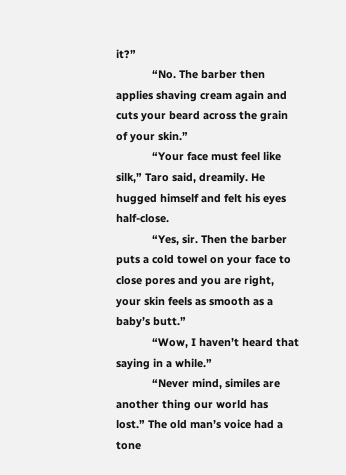it?”
            “No. The barber then applies shaving cream again and cuts your beard across the grain of your skin.”
            “Your face must feel like silk,” Taro said, dreamily. He hugged himself and felt his eyes half-close.
            “Yes, sir. Then the barber puts a cold towel on your face to close pores and you are right, your skin feels as smooth as a baby’s butt.”
            “Wow, I haven’t heard that saying in a while.”
            “Never mind, similes are another thing our world has lost.” The old man’s voice had a tone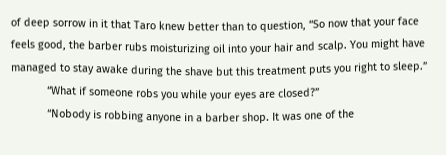of deep sorrow in it that Taro knew better than to question, “So now that your face feels good, the barber rubs moisturizing oil into your hair and scalp. You might have managed to stay awake during the shave but this treatment puts you right to sleep.”
            “What if someone robs you while your eyes are closed?”
            “Nobody is robbing anyone in a barber shop. It was one of the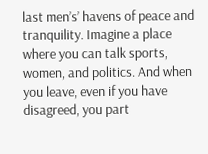last men’s’ havens of peace and tranquility. Imagine a place where you can talk sports, women, and politics. And when you leave, even if you have disagreed, you part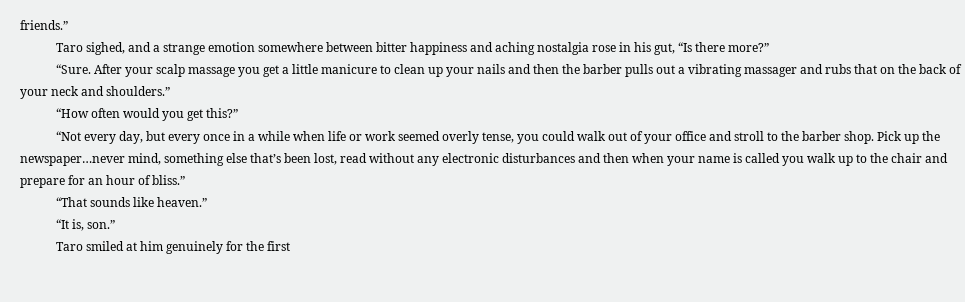friends.”
            Taro sighed, and a strange emotion somewhere between bitter happiness and aching nostalgia rose in his gut, “Is there more?”
            “Sure. After your scalp massage you get a little manicure to clean up your nails and then the barber pulls out a vibrating massager and rubs that on the back of your neck and shoulders.”
            “How often would you get this?”
            “Not every day, but every once in a while when life or work seemed overly tense, you could walk out of your office and stroll to the barber shop. Pick up the newspaper…never mind, something else that’s been lost, read without any electronic disturbances and then when your name is called you walk up to the chair and prepare for an hour of bliss.”
            “That sounds like heaven.”
            “It is, son.”
            Taro smiled at him genuinely for the first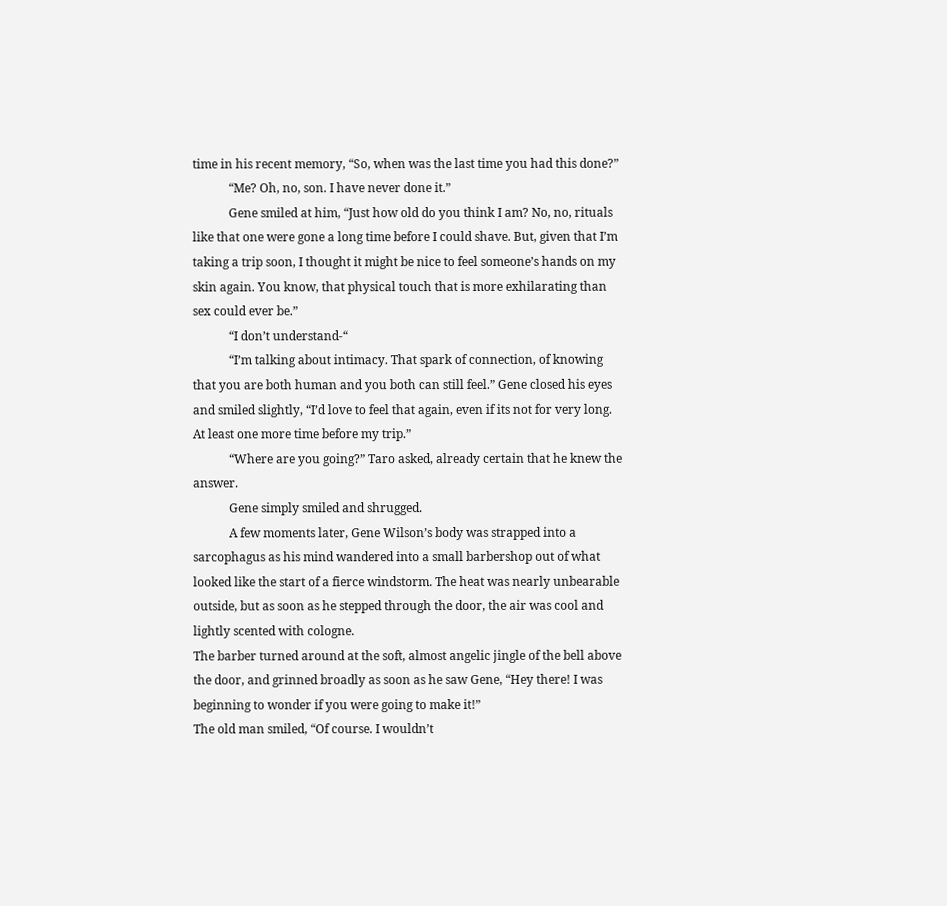time in his recent memory, “So, when was the last time you had this done?”
            “Me? Oh, no, son. I have never done it.”
            Gene smiled at him, “Just how old do you think I am? No, no, rituals like that one were gone a long time before I could shave. But, given that I’m taking a trip soon, I thought it might be nice to feel someone’s hands on my skin again. You know, that physical touch that is more exhilarating than sex could ever be.”
            “I don’t understand-“
            “I’m talking about intimacy. That spark of connection, of knowing that you are both human and you both can still feel.” Gene closed his eyes and smiled slightly, “I’d love to feel that again, even if its not for very long. At least one more time before my trip.”
            “Where are you going?” Taro asked, already certain that he knew the answer.
            Gene simply smiled and shrugged.
            A few moments later, Gene Wilson’s body was strapped into a sarcophagus as his mind wandered into a small barbershop out of what looked like the start of a fierce windstorm. The heat was nearly unbearable outside, but as soon as he stepped through the door, the air was cool and lightly scented with cologne.
The barber turned around at the soft, almost angelic jingle of the bell above the door, and grinned broadly as soon as he saw Gene, “Hey there! I was beginning to wonder if you were going to make it!”
The old man smiled, “Of course. I wouldn’t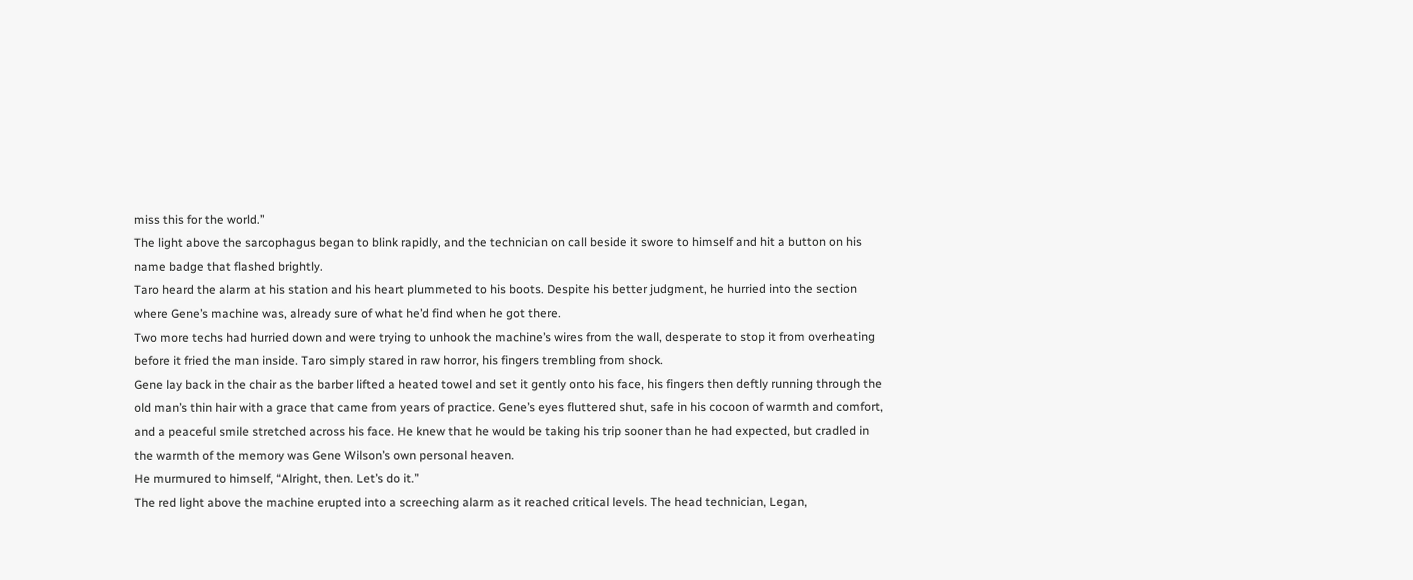miss this for the world.”
The light above the sarcophagus began to blink rapidly, and the technician on call beside it swore to himself and hit a button on his name badge that flashed brightly.
Taro heard the alarm at his station and his heart plummeted to his boots. Despite his better judgment, he hurried into the section where Gene’s machine was, already sure of what he’d find when he got there.
Two more techs had hurried down and were trying to unhook the machine’s wires from the wall, desperate to stop it from overheating before it fried the man inside. Taro simply stared in raw horror, his fingers trembling from shock.
Gene lay back in the chair as the barber lifted a heated towel and set it gently onto his face, his fingers then deftly running through the old man’s thin hair with a grace that came from years of practice. Gene’s eyes fluttered shut, safe in his cocoon of warmth and comfort, and a peaceful smile stretched across his face. He knew that he would be taking his trip sooner than he had expected, but cradled in the warmth of the memory was Gene Wilson’s own personal heaven.
He murmured to himself, “Alright, then. Let’s do it.”
The red light above the machine erupted into a screeching alarm as it reached critical levels. The head technician, Legan,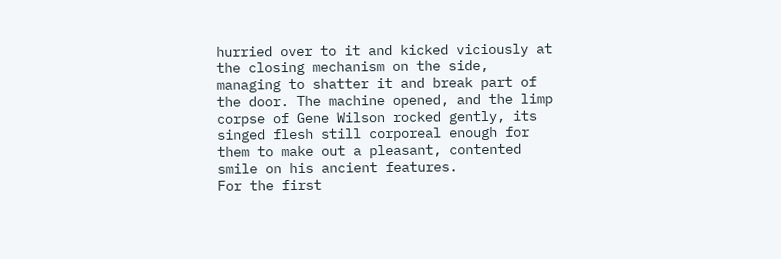hurried over to it and kicked viciously at the closing mechanism on the side, managing to shatter it and break part of the door. The machine opened, and the limp corpse of Gene Wilson rocked gently, its singed flesh still corporeal enough for them to make out a pleasant, contented smile on his ancient features.
For the first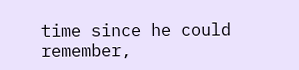time since he could remember,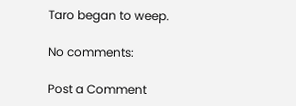Taro began to weep.

No comments:

Post a Comment